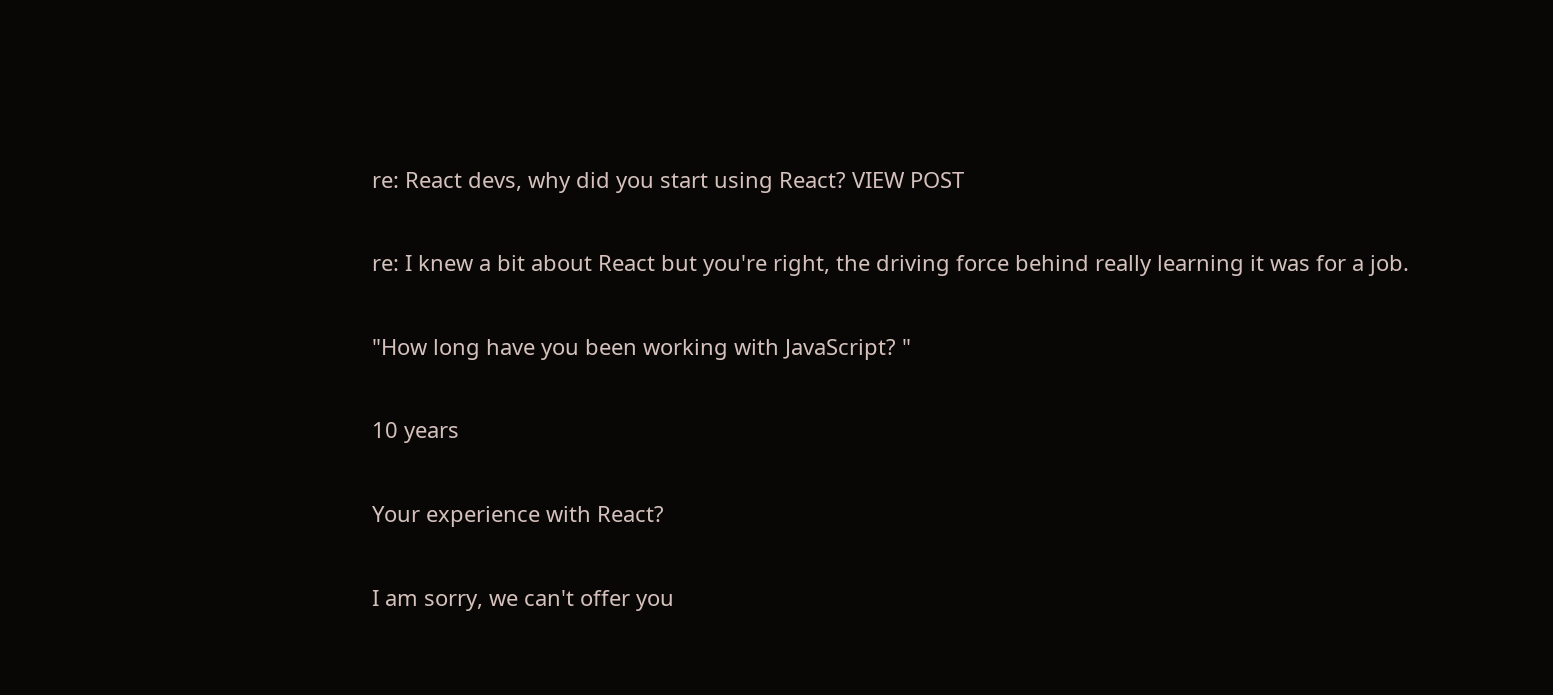re: React devs, why did you start using React? VIEW POST

re: I knew a bit about React but you're right, the driving force behind really learning it was for a job.

"How long have you been working with JavaScript? "

10 years

Your experience with React?

I am sorry, we can't offer you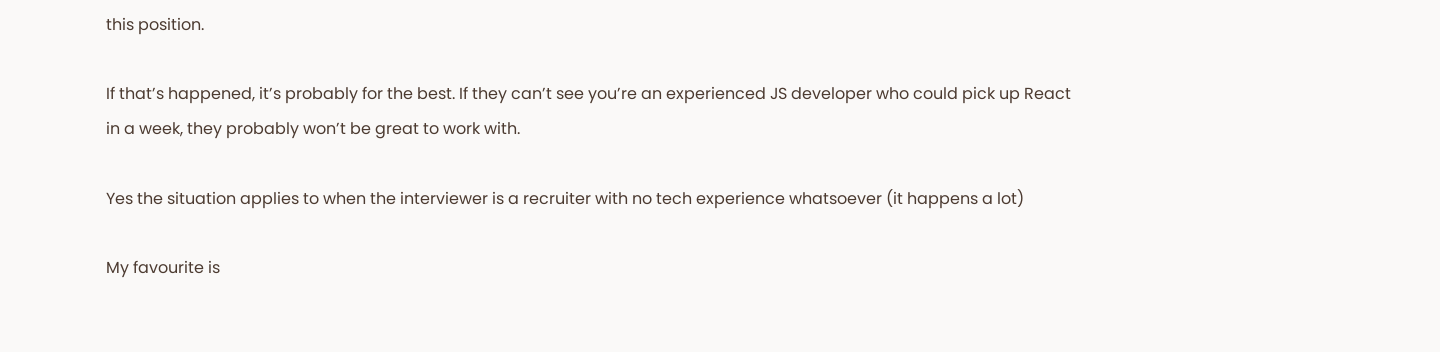this position.

If that’s happened, it’s probably for the best. If they can’t see you’re an experienced JS developer who could pick up React in a week, they probably won’t be great to work with.

Yes the situation applies to when the interviewer is a recruiter with no tech experience whatsoever (it happens a lot)

My favourite is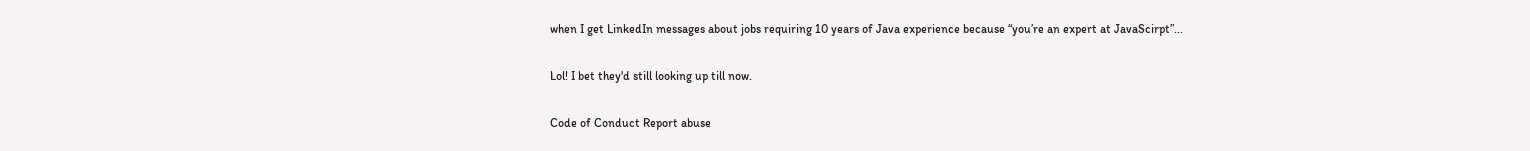when I get LinkedIn messages about jobs requiring 10 years of Java experience because “you’re an expert at JavaScirpt”...

Lol! I bet they'd still looking up till now.

Code of Conduct Report abuse